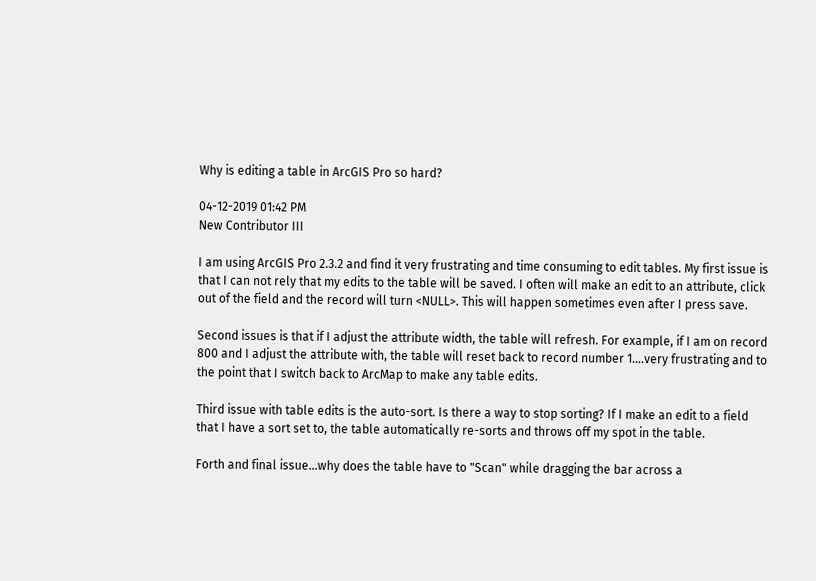Why is editing a table in ArcGIS Pro so hard?

04-12-2019 01:42 PM
New Contributor III

I am using ArcGIS Pro 2.3.2 and find it very frustrating and time consuming to edit tables. My first issue is that I can not rely that my edits to the table will be saved. I often will make an edit to an attribute, click out of the field and the record will turn <NULL>. This will happen sometimes even after I press save.

Second issues is that if I adjust the attribute width, the table will refresh. For example, if I am on record 800 and I adjust the attribute with, the table will reset back to record number 1....very frustrating and to the point that I switch back to ArcMap to make any table edits.

Third issue with table edits is the auto-sort. Is there a way to stop sorting? If I make an edit to a field that I have a sort set to, the table automatically re-sorts and throws off my spot in the table.

Forth and final issue...why does the table have to "Scan" while dragging the bar across a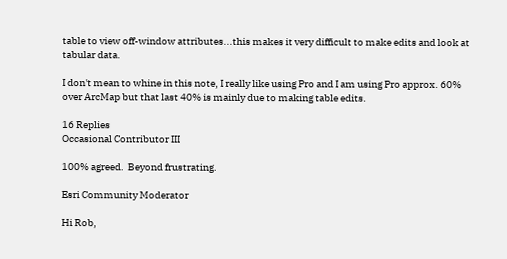table to view off-window attributes...this makes it very difficult to make edits and look at tabular data.

I don't mean to whine in this note, I really like using Pro and I am using Pro approx. 60% over ArcMap but that last 40% is mainly due to making table edits.

16 Replies
Occasional Contributor III

100% agreed.  Beyond frustrating.

Esri Community Moderator

Hi Rob,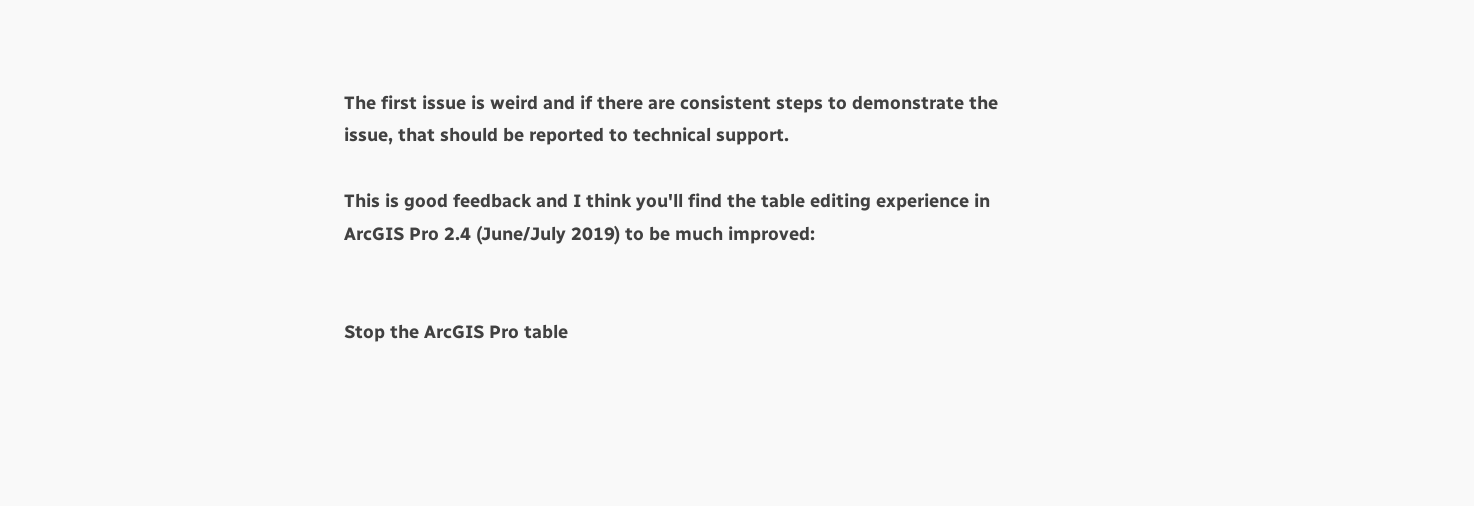The first issue is weird and if there are consistent steps to demonstrate the issue, that should be reported to technical support.

This is good feedback and I think you'll find the table editing experience in ArcGIS Pro 2.4 (June/July 2019) to be much improved:


Stop the ArcGIS Pro table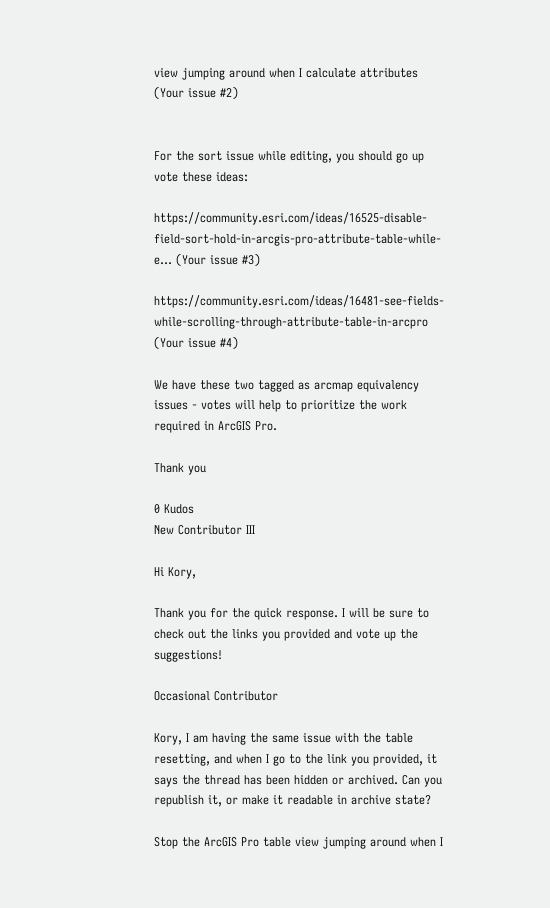view jumping around when I calculate attributes  (Your issue #2)


For the sort issue while editing, you should go up vote these ideas:

https://community.esri.com/ideas/16525-disable-field-sort-hold-in-arcgis-pro-attribute-table-while-e... (Your issue #3)

https://community.esri.com/ideas/16481-see-fields-while-scrolling-through-attribute-table-in-arcpro (Your issue #4)

We have these two tagged as arcmap equivalency issues - votes will help to prioritize the work required in ArcGIS Pro.

Thank you

0 Kudos
New Contributor III

Hi Kory,

Thank you for the quick response. I will be sure to check out the links you provided and vote up the suggestions!

Occasional Contributor

Kory, I am having the same issue with the table resetting, and when I go to the link you provided, it says the thread has been hidden or archived. Can you republish it, or make it readable in archive state?

Stop the ArcGIS Pro table view jumping around when I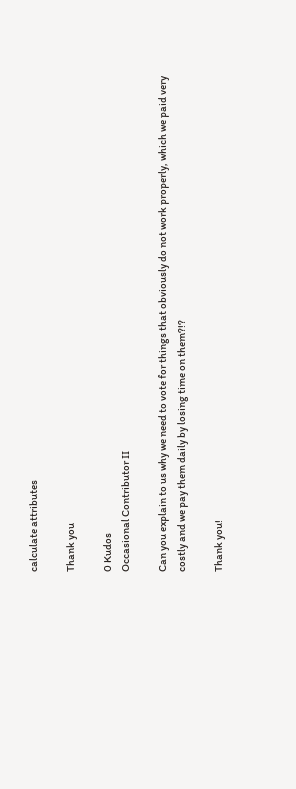calculate attributes

Thank you

0 Kudos
Occasional Contributor II

Can you explain to us why we need to vote for things that obviously do not work properly, which we paid very costly and we pay them daily by losing time on them?!?

Thank you!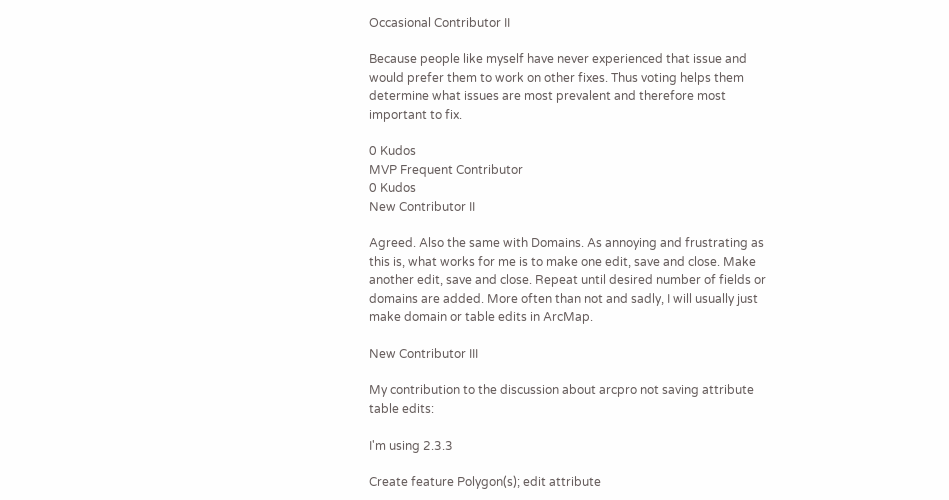Occasional Contributor II

Because people like myself have never experienced that issue and would prefer them to work on other fixes. Thus voting helps them determine what issues are most prevalent and therefore most important to fix.

0 Kudos
MVP Frequent Contributor
0 Kudos
New Contributor II

Agreed. Also the same with Domains. As annoying and frustrating as this is, what works for me is to make one edit, save and close. Make another edit, save and close. Repeat until desired number of fields or domains are added. More often than not and sadly, I will usually just make domain or table edits in ArcMap.

New Contributor III

My contribution to the discussion about arcpro not saving attribute table edits:

I'm using 2.3.3

Create feature Polygon(s); edit attribute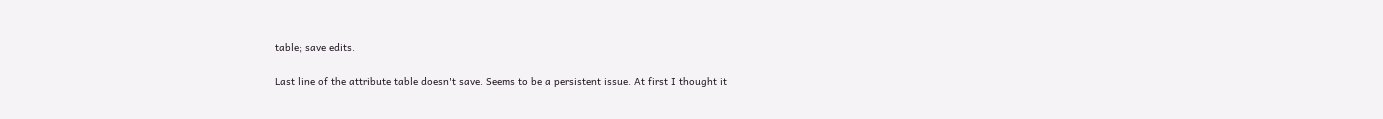table; save edits.

Last line of the attribute table doesn't save. Seems to be a persistent issue. At first I thought it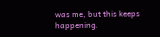was me, but this keeps happening.